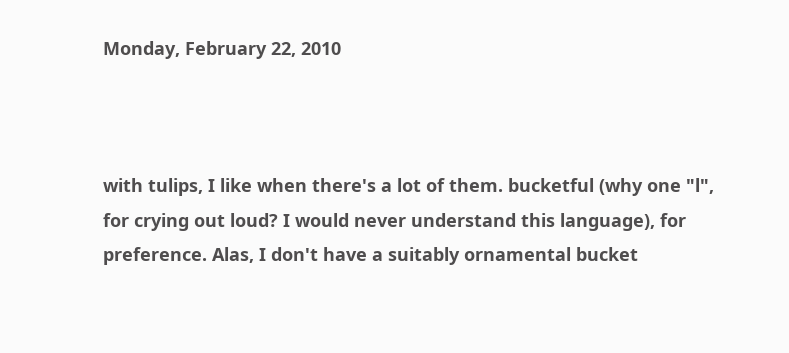Monday, February 22, 2010



with tulips, I like when there's a lot of them. bucketful (why one "l", for crying out loud? I would never understand this language), for preference. Alas, I don't have a suitably ornamental bucket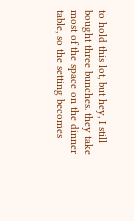to hold this lot, but hey, I still bought three bunches. they take most of the space on the dinner table, so the setting becomes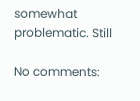somewhat problematic. Still

No comments: